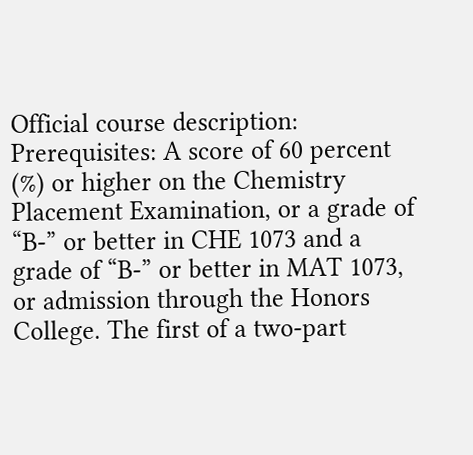Official course description: Prerequisites: A score of 60 percent (%) or higher on the Chemistry Placement Examination, or a grade of “B-” or better in CHE 1073 and a grade of “B-” or better in MAT 1073, or admission through the Honors College. The first of a two-part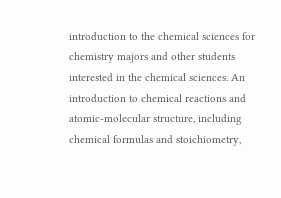introduction to the chemical sciences for chemistry majors and other students interested in the chemical sciences. An introduction to chemical reactions and atomic-molecular structure, including chemical formulas and stoichiometry,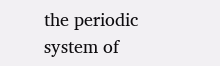the periodic system of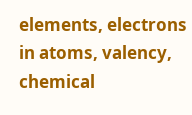elements, electrons in atoms, valency, chemical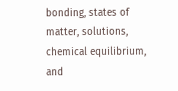bonding, states of matter, solutions, chemical equilibrium, and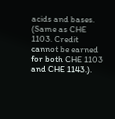acids and bases. (Same as CHE 1103. Credit cannot be earned for both CHE 1103 and CHE 1143.).